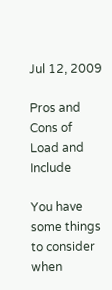Jul 12, 2009

Pros and Cons of Load and Include

You have some things to consider when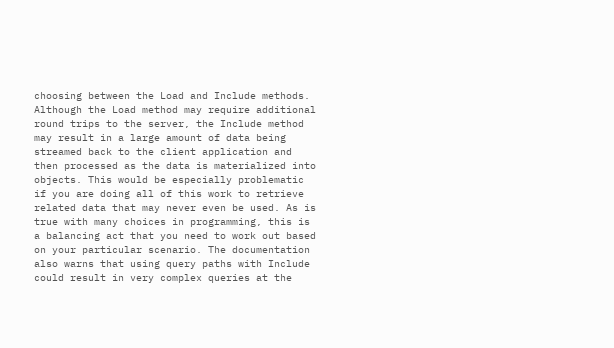choosing between the Load and Include methods. Although the Load method may require additional round trips to the server, the Include method may result in a large amount of data being streamed back to the client application and then processed as the data is materialized into objects. This would be especially problematic if you are doing all of this work to retrieve related data that may never even be used. As is true with many choices in programming, this is a balancing act that you need to work out based on your particular scenario. The documentation also warns that using query paths with Include could result in very complex queries at the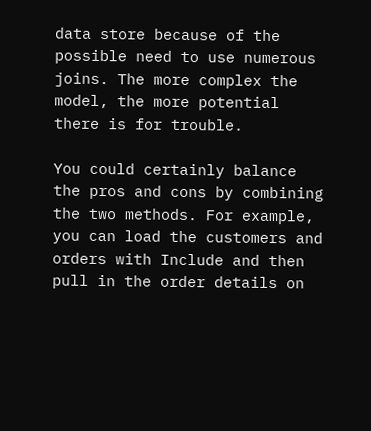data store because of the possible need to use numerous joins. The more complex the model, the more potential there is for trouble.

You could certainly balance the pros and cons by combining the two methods. For example, you can load the customers and orders with Include and then pull in the order details on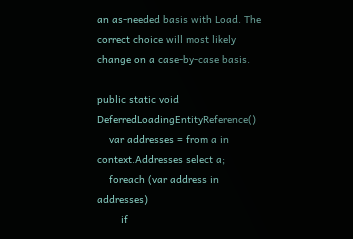an as-needed basis with Load. The correct choice will most likely change on a case-by-case basis.

public static void DeferredLoadingEntityReference()
    var addresses = from a in context.Addresses select a;
    foreach (var address in addresses)
        if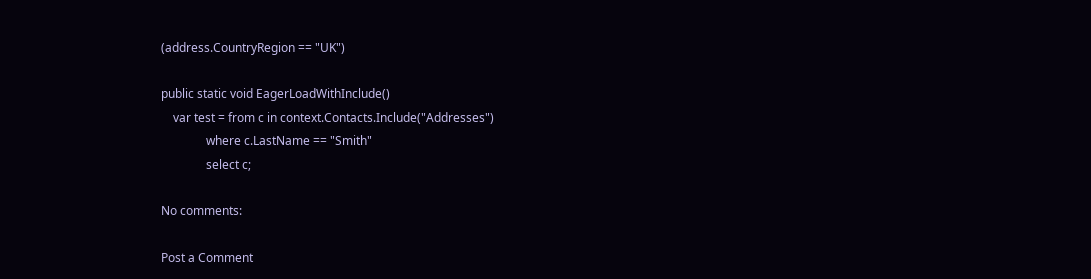(address.CountryRegion == "UK")

public static void EagerLoadWithInclude()
    var test = from c in context.Contacts.Include("Addresses")
               where c.LastName == "Smith"
               select c;

No comments:

Post a Comment